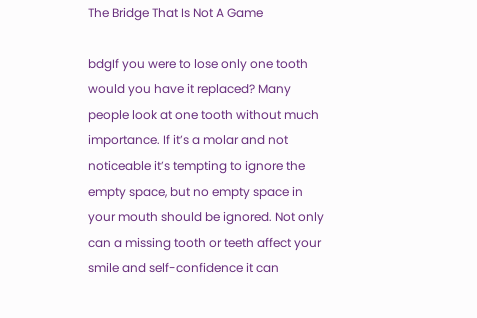The Bridge That Is Not A Game

bdgIf you were to lose only one tooth would you have it replaced? Many people look at one tooth without much importance. If it’s a molar and not noticeable it’s tempting to ignore the empty space, but no empty space in your mouth should be ignored. Not only can a missing tooth or teeth affect your smile and self-confidence it can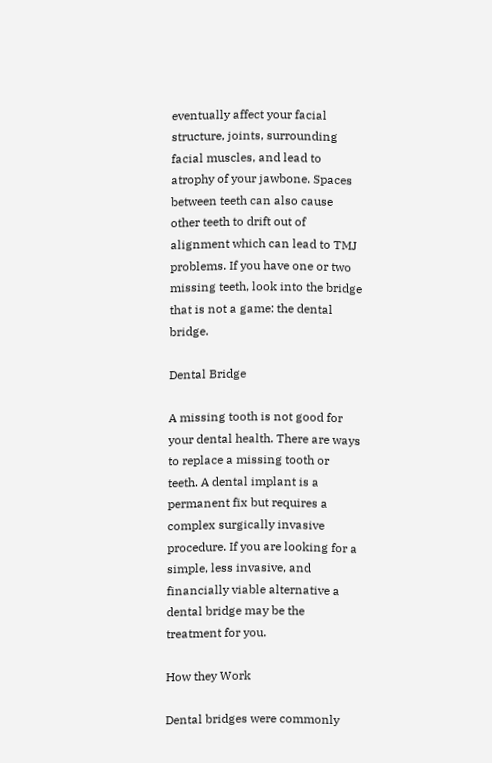eventually affect your facial structure, joints, surrounding facial muscles, and lead to atrophy of your jawbone. Spaces between teeth can also cause other teeth to drift out of alignment which can lead to TMJ problems. If you have one or two missing teeth, look into the bridge that is not a game: the dental bridge.

Dental Bridge

A missing tooth is not good for your dental health. There are ways to replace a missing tooth or teeth. A dental implant is a permanent fix but requires a complex surgically invasive procedure. If you are looking for a simple, less invasive, and financially viable alternative a dental bridge may be the treatment for you.

How they Work

Dental bridges were commonly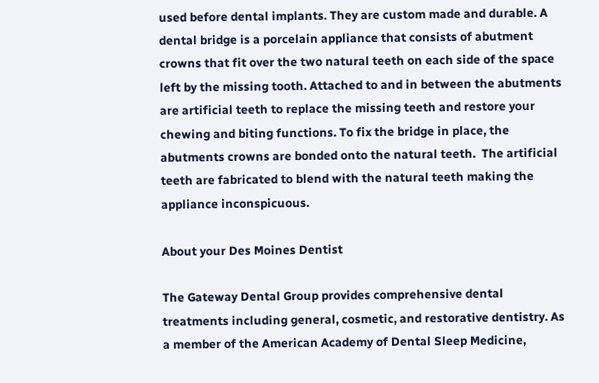used before dental implants. They are custom made and durable. A dental bridge is a porcelain appliance that consists of abutment crowns that fit over the two natural teeth on each side of the space left by the missing tooth. Attached to and in between the abutments are artificial teeth to replace the missing teeth and restore your chewing and biting functions. To fix the bridge in place, the abutments crowns are bonded onto the natural teeth.  The artificial teeth are fabricated to blend with the natural teeth making the appliance inconspicuous.

About your Des Moines Dentist

The Gateway Dental Group provides comprehensive dental treatments including general, cosmetic, and restorative dentistry. As a member of the American Academy of Dental Sleep Medicine,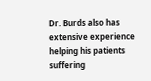Dr. Burds also has extensive experience helping his patients suffering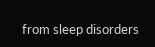from sleep disorders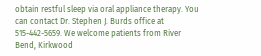obtain restful sleep via oral appliance therapy. You can contact Dr. Stephen J. Burds office at 515-442-5659. We welcome patients from River Bend, Kirkwood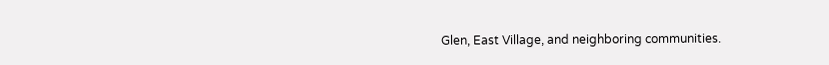Glen, East Village, and neighboring communities.